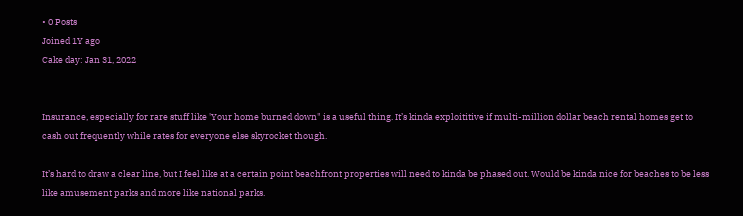• 0 Posts
Joined 1Y ago
Cake day: Jan 31, 2022


Insurance, especially for rare stuff like 'Your home burned down" is a useful thing. It’s kinda exploititive if multi-million dollar beach rental homes get to cash out frequently while rates for everyone else skyrocket though.

It’s hard to draw a clear line, but I feel like at a certain point beachfront properties will need to kinda be phased out. Would be kinda nice for beaches to be less like amusement parks and more like national parks.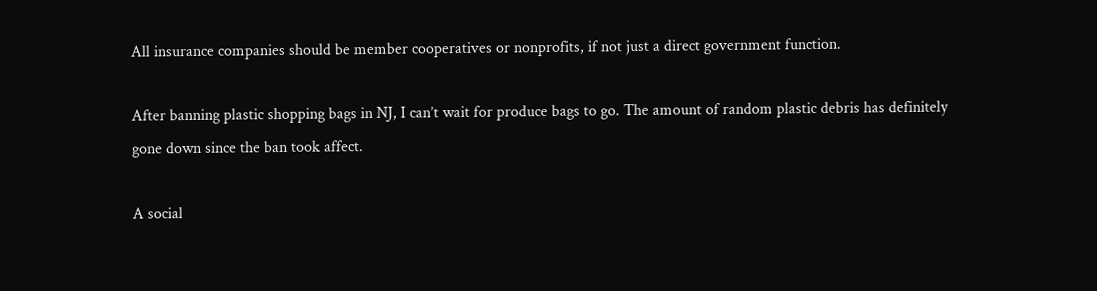All insurance companies should be member cooperatives or nonprofits, if not just a direct government function.

After banning plastic shopping bags in NJ, I can’t wait for produce bags to go. The amount of random plastic debris has definitely gone down since the ban took affect.

A social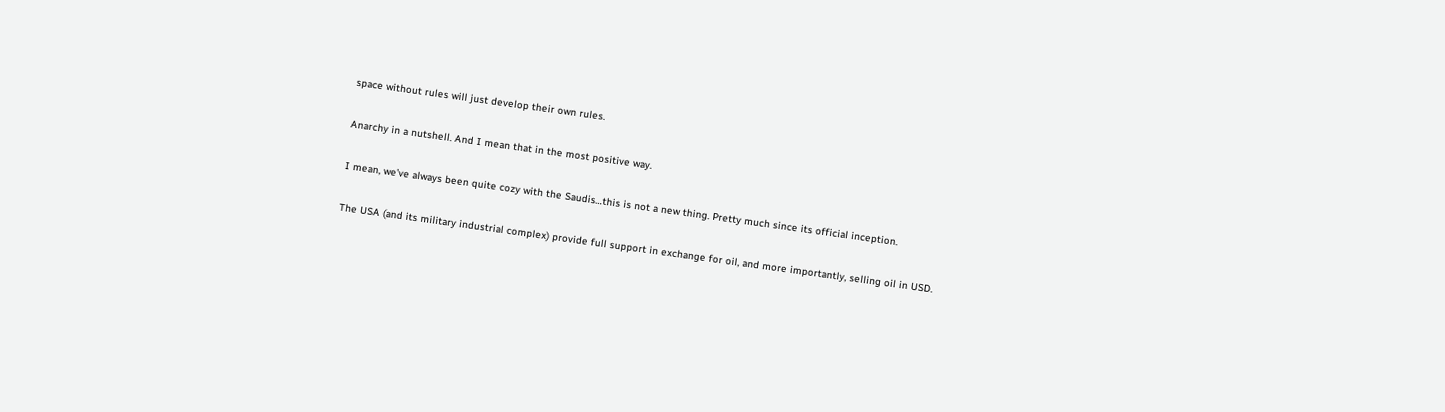space without rules will just develop their own rules.

Anarchy in a nutshell. And I mean that in the most positive way.

I mean, we’ve always been quite cozy with the Saudis…this is not a new thing. Pretty much since its official inception.

The USA (and its military industrial complex) provide full support in exchange for oil, and more importantly, selling oil in USD.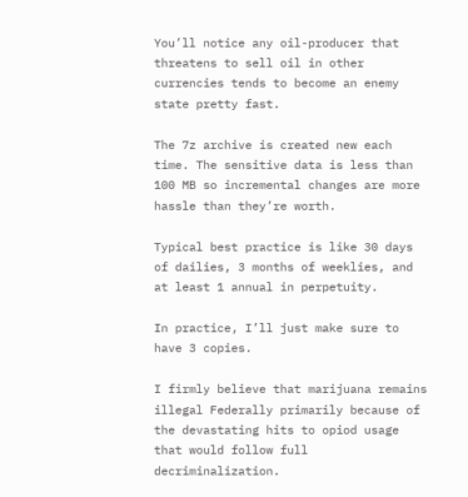You’ll notice any oil-producer that threatens to sell oil in other currencies tends to become an enemy state pretty fast.

The 7z archive is created new each time. The sensitive data is less than 100 MB so incremental changes are more hassle than they’re worth.

Typical best practice is like 30 days of dailies, 3 months of weeklies, and at least 1 annual in perpetuity.

In practice, I’ll just make sure to have 3 copies.

I firmly believe that marijuana remains illegal Federally primarily because of the devastating hits to opiod usage that would follow full decriminalization.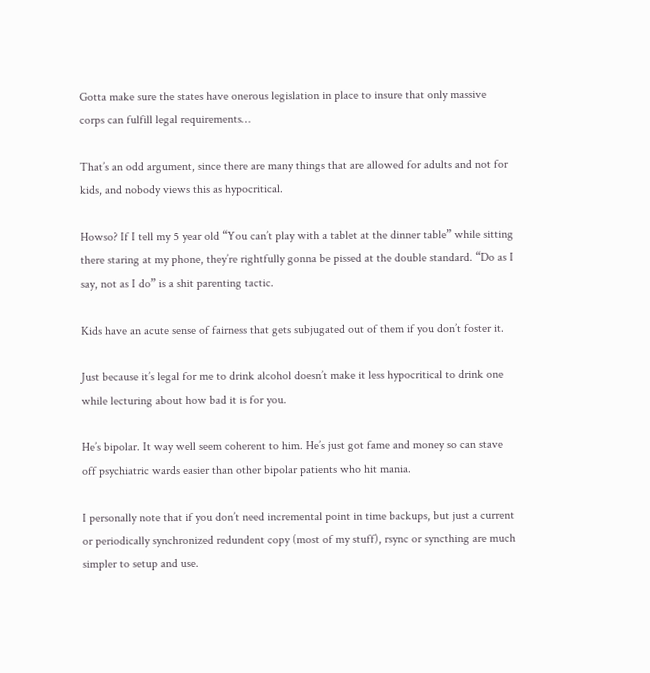Gotta make sure the states have onerous legislation in place to insure that only massive corps can fulfill legal requirements…

That’s an odd argument, since there are many things that are allowed for adults and not for kids, and nobody views this as hypocritical.

Howso? If I tell my 5 year old “You can’t play with a tablet at the dinner table” while sitting there staring at my phone, they’re rightfully gonna be pissed at the double standard. “Do as I say, not as I do” is a shit parenting tactic.

Kids have an acute sense of fairness that gets subjugated out of them if you don’t foster it.

Just because it’s legal for me to drink alcohol doesn’t make it less hypocritical to drink one while lecturing about how bad it is for you.

He’s bipolar. It way well seem coherent to him. He’s just got fame and money so can stave off psychiatric wards easier than other bipolar patients who hit mania.

I personally note that if you don’t need incremental point in time backups, but just a current or periodically synchronized redundent copy (most of my stuff), rsync or syncthing are much simpler to setup and use.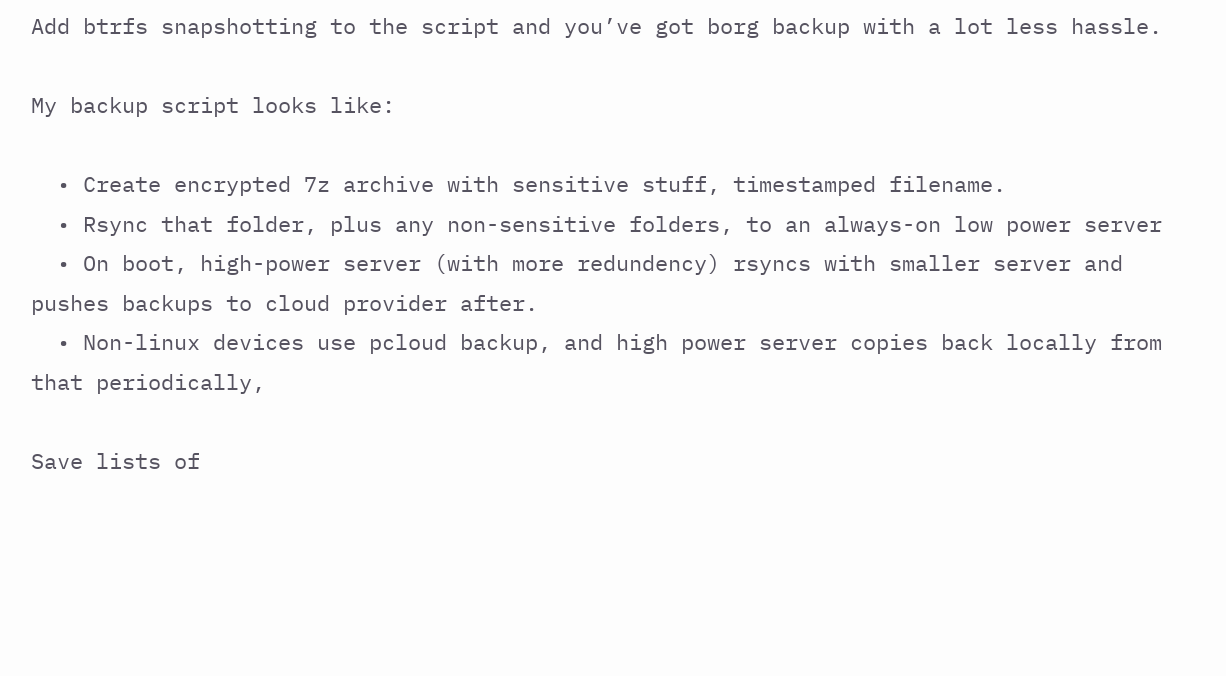Add btrfs snapshotting to the script and you’ve got borg backup with a lot less hassle.

My backup script looks like:

  • Create encrypted 7z archive with sensitive stuff, timestamped filename.
  • Rsync that folder, plus any non-sensitive folders, to an always-on low power server
  • On boot, high-power server (with more redundency) rsyncs with smaller server and pushes backups to cloud provider after.
  • Non-linux devices use pcloud backup, and high power server copies back locally from that periodically,

Save lists of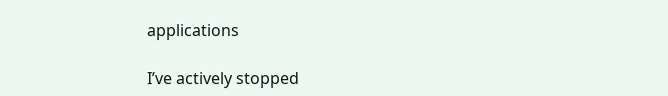applications

I’ve actively stopped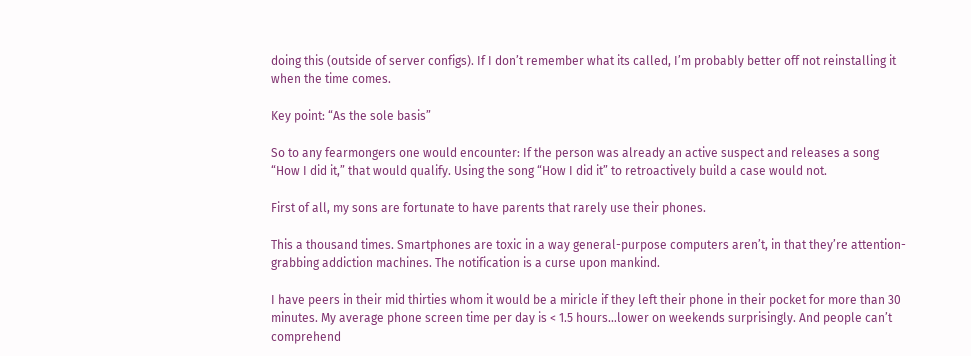doing this (outside of server configs). If I don’t remember what its called, I’m probably better off not reinstalling it when the time comes.

Key point: “As the sole basis”

So to any fearmongers one would encounter: If the person was already an active suspect and releases a song “How I did it,” that would qualify. Using the song “How I did it” to retroactively build a case would not.

First of all, my sons are fortunate to have parents that rarely use their phones.

This a thousand times. Smartphones are toxic in a way general-purpose computers aren’t, in that they’re attention-grabbing addiction machines. The notification is a curse upon mankind.

I have peers in their mid thirties whom it would be a miricle if they left their phone in their pocket for more than 30 minutes. My average phone screen time per day is < 1.5 hours…lower on weekends surprisingly. And people can’t comprehend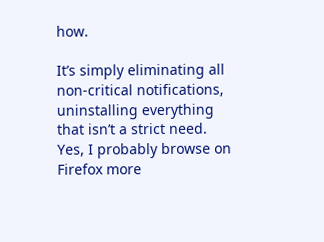how.

It’s simply eliminating all non-critical notifications, uninstalling everything that isn’t a strict need. Yes, I probably browse on Firefox more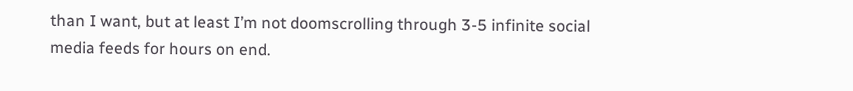than I want, but at least I’m not doomscrolling through 3-5 infinite social media feeds for hours on end.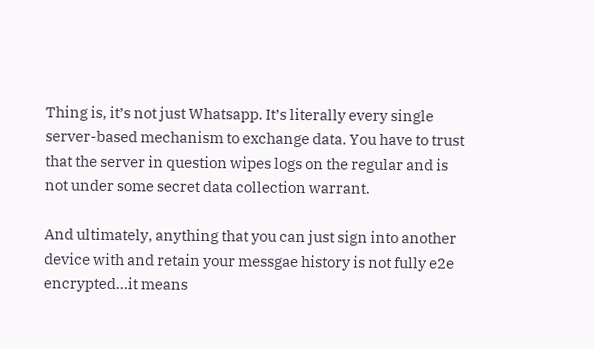Thing is, it’s not just Whatsapp. It’s literally every single server-based mechanism to exchange data. You have to trust that the server in question wipes logs on the regular and is not under some secret data collection warrant.

And ultimately, anything that you can just sign into another device with and retain your messgae history is not fully e2e encrypted…it means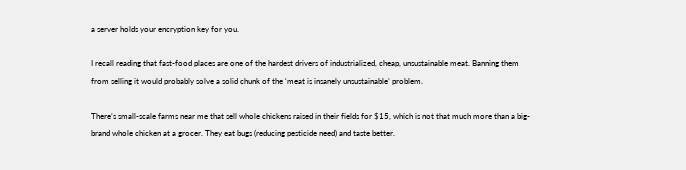a server holds your encryption key for you.

I recall reading that fast-food places are one of the hardest drivers of industrialized, cheap, unsustainable meat. Banning them from selling it would probably solve a solid chunk of the ‘meat is insanely unsustainable’ problem.

There’s small-scale farms near me that sell whole chickens raised in their fields for $15, which is not that much more than a big-brand whole chicken at a grocer. They eat bugs (reducing pesticide need) and taste better.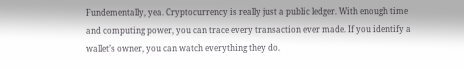Fundementally, yea. Cryptocurrency is really just a public ledger. With enough time and computing power, you can trace every transaction ever made. If you identify a wallet’s owner, you can watch everything they do.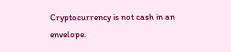Cryptocurrency is not cash in an envelope.